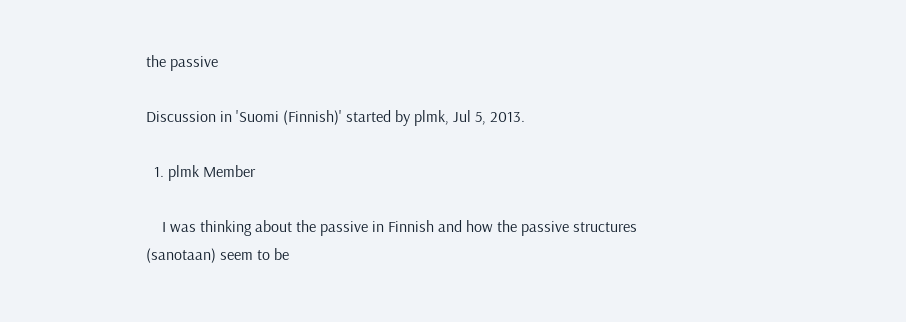the passive

Discussion in 'Suomi (Finnish)' started by plmk, Jul 5, 2013.

  1. plmk Member

    I was thinking about the passive in Finnish and how the passive structures (sanotaan) seem to be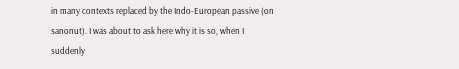in many contexts replaced by the Indo-European passive (on sanonut). I was about to ask here why it is so, when I suddenly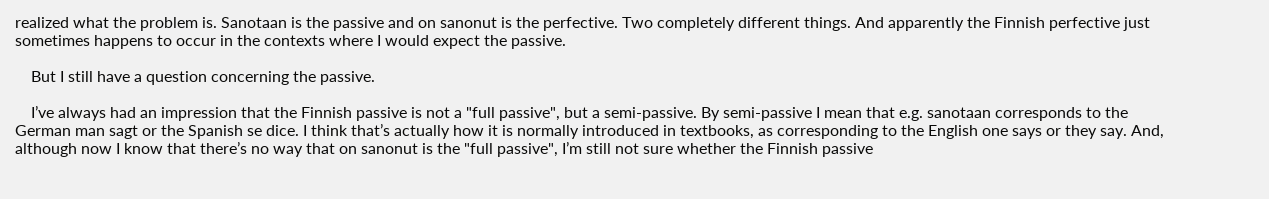realized what the problem is. Sanotaan is the passive and on sanonut is the perfective. Two completely different things. And apparently the Finnish perfective just sometimes happens to occur in the contexts where I would expect the passive.

    But I still have a question concerning the passive.

    I’ve always had an impression that the Finnish passive is not a "full passive", but a semi-passive. By semi-passive I mean that e.g. sanotaan corresponds to the German man sagt or the Spanish se dice. I think that’s actually how it is normally introduced in textbooks, as corresponding to the English one says or they say. And, although now I know that there’s no way that on sanonut is the "full passive", I’m still not sure whether the Finnish passive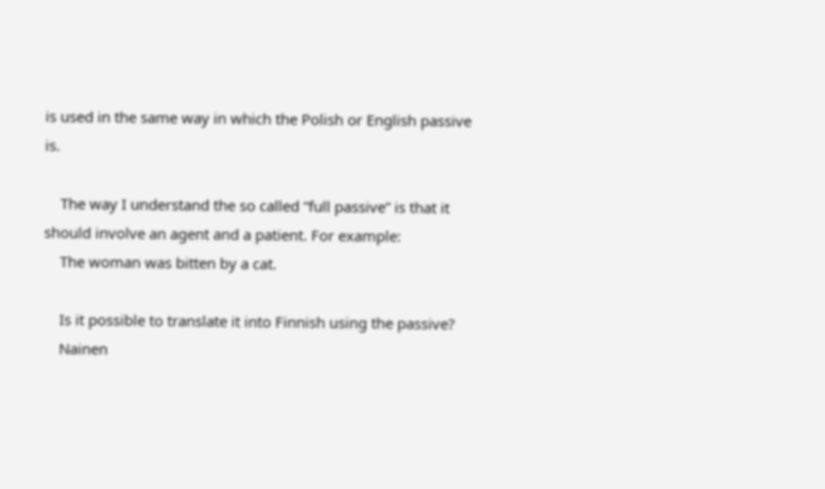is used in the same way in which the Polish or English passive is.

    The way I understand the so called “full passive” is that it should involve an agent and a patient. For example:
    The woman was bitten by a cat.

    Is it possible to translate it into Finnish using the passive?
    Nainen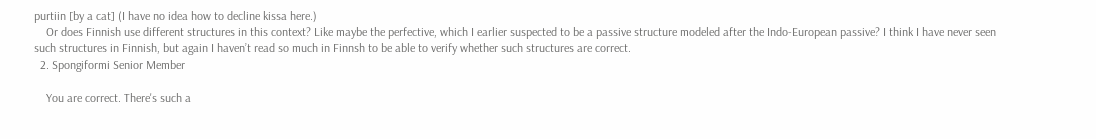purtiin [by a cat] (I have no idea how to decline kissa here.)
    Or does Finnish use different structures in this context? Like maybe the perfective, which I earlier suspected to be a passive structure modeled after the Indo-European passive? I think I have never seen such structures in Finnish, but again I haven’t read so much in Finnsh to be able to verify whether such structures are correct.
  2. Spongiformi Senior Member

    You are correct. There's such a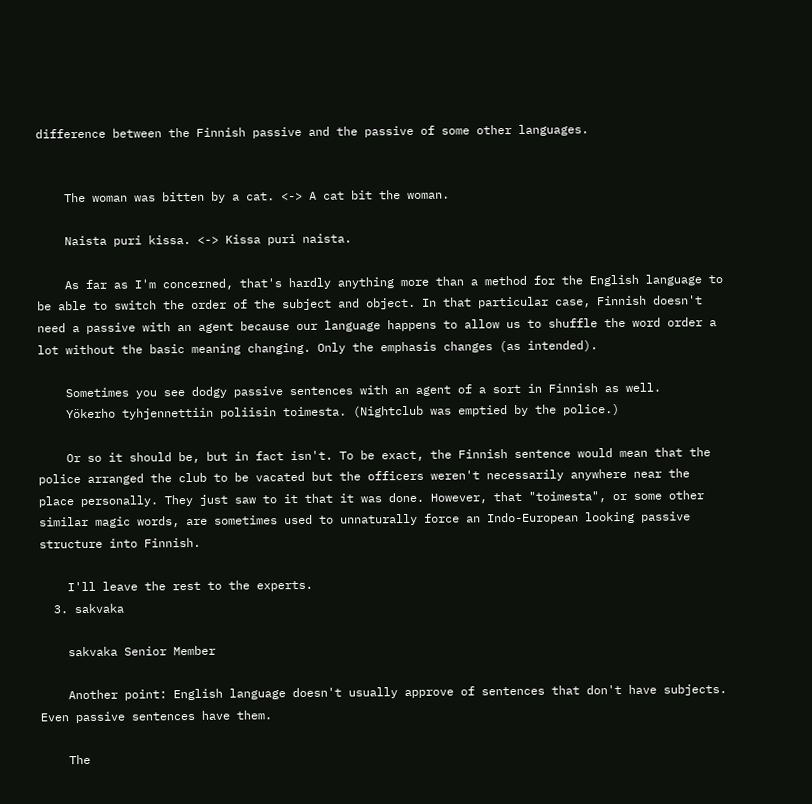difference between the Finnish passive and the passive of some other languages.


    The woman was bitten by a cat. <-> A cat bit the woman.

    Naista puri kissa. <-> Kissa puri naista.

    As far as I'm concerned, that's hardly anything more than a method for the English language to be able to switch the order of the subject and object. In that particular case, Finnish doesn't need a passive with an agent because our language happens to allow us to shuffle the word order a lot without the basic meaning changing. Only the emphasis changes (as intended).

    Sometimes you see dodgy passive sentences with an agent of a sort in Finnish as well.
    Yökerho tyhjennettiin poliisin toimesta. (Nightclub was emptied by the police.)

    Or so it should be, but in fact isn't. To be exact, the Finnish sentence would mean that the police arranged the club to be vacated but the officers weren't necessarily anywhere near the place personally. They just saw to it that it was done. However, that "toimesta", or some other similar magic words, are sometimes used to unnaturally force an Indo-European looking passive structure into Finnish.

    I'll leave the rest to the experts.
  3. sakvaka

    sakvaka Senior Member

    Another point: English language doesn't usually approve of sentences that don't have subjects. Even passive sentences have them.

    The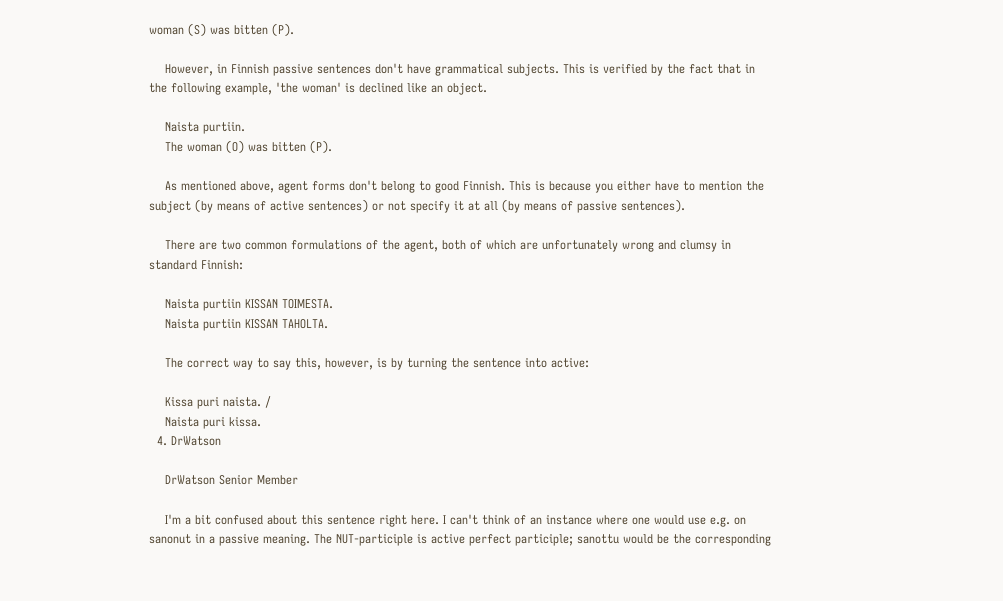woman (S) was bitten (P).

    However, in Finnish passive sentences don't have grammatical subjects. This is verified by the fact that in the following example, 'the woman' is declined like an object.

    Naista purtiin.
    The woman (O) was bitten (P).

    As mentioned above, agent forms don't belong to good Finnish. This is because you either have to mention the subject (by means of active sentences) or not specify it at all (by means of passive sentences).

    There are two common formulations of the agent, both of which are unfortunately wrong and clumsy in standard Finnish:

    Naista purtiin KISSAN TOIMESTA.
    Naista purtiin KISSAN TAHOLTA.

    The correct way to say this, however, is by turning the sentence into active:

    Kissa puri naista. /
    Naista puri kissa.
  4. DrWatson

    DrWatson Senior Member

    I'm a bit confused about this sentence right here. I can't think of an instance where one would use e.g. on sanonut in a passive meaning. The NUT-participle is active perfect participle; sanottu would be the corresponding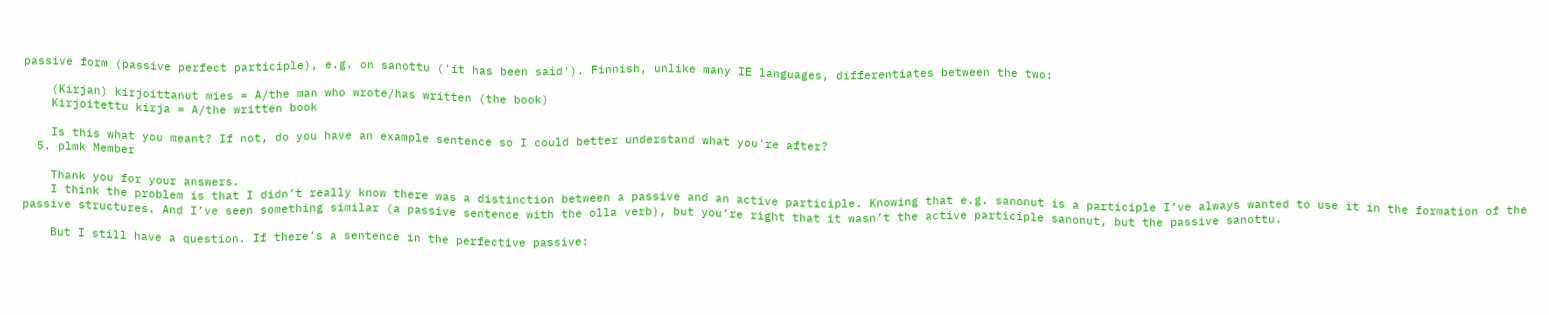passive form (passive perfect participle), e.g. on sanottu ('it has been said'). Finnish, unlike many IE languages, differentiates between the two:

    (Kirjan) kirjoittanut mies = A/the man who wrote/has written (the book)
    Kirjoitettu kirja = A/the written book

    Is this what you meant? If not, do you have an example sentence so I could better understand what you're after?
  5. plmk Member

    Thank you for your answers.
    I think the problem is that I didn’t really know there was a distinction between a passive and an active participle. Knowing that e.g. sanonut is a participle I’ve always wanted to use it in the formation of the passive structures. And I’ve seen something similar (a passive sentence with the olla verb), but you’re right that it wasn’t the active participle sanonut, but the passive sanottu.

    But I still have a question. If there’s a sentence in the perfective passive: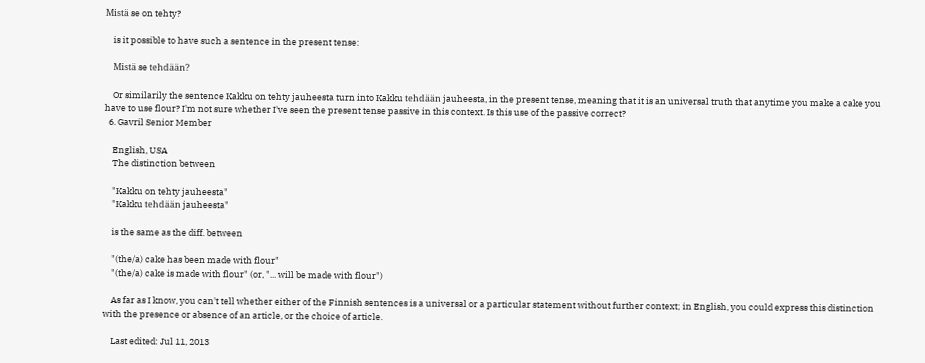Mistä se on tehty?

    is it possible to have such a sentence in the present tense:

    Mistä se tehdään?

    Or similarily the sentence Kakku on tehty jauheesta turn into Kakku tehdään jauheesta, in the present tense, meaning that it is an universal truth that anytime you make a cake you have to use flour? I'm not sure whether I've seen the present tense passive in this context. Is this use of the passive correct?
  6. Gavril Senior Member

    English, USA
    The distinction between

    "Kakku on tehty jauheesta"
    "Kakku tehdään jauheesta"

    is the same as the diff. between

    "(the/a) cake has been made with flour"
    "(the/a) cake is made with flour" (or, "... will be made with flour")

    As far as I know, you can't tell whether either of the Finnish sentences is a universal or a particular statement without further context; in English, you could express this distinction with the presence or absence of an article, or the choice of article.

    Last edited: Jul 11, 2013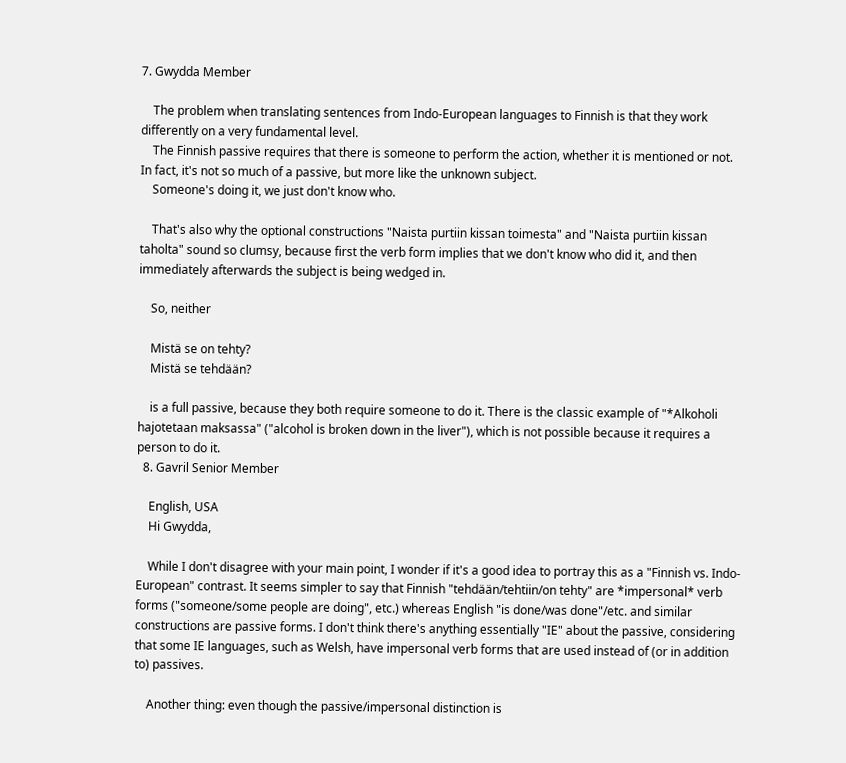7. Gwydda Member

    The problem when translating sentences from Indo-European languages to Finnish is that they work differently on a very fundamental level.
    The Finnish passive requires that there is someone to perform the action, whether it is mentioned or not. In fact, it's not so much of a passive, but more like the unknown subject.
    Someone's doing it, we just don't know who.

    That's also why the optional constructions "Naista purtiin kissan toimesta" and "Naista purtiin kissan taholta" sound so clumsy, because first the verb form implies that we don't know who did it, and then immediately afterwards the subject is being wedged in.

    So, neither

    Mistä se on tehty?
    Mistä se tehdään?

    is a full passive, because they both require someone to do it. There is the classic example of "*Alkoholi hajotetaan maksassa" ("alcohol is broken down in the liver"), which is not possible because it requires a person to do it.
  8. Gavril Senior Member

    English, USA
    Hi Gwydda,

    While I don't disagree with your main point, I wonder if it's a good idea to portray this as a "Finnish vs. Indo-European" contrast. It seems simpler to say that Finnish "tehdään/tehtiin/on tehty" are *impersonal* verb forms ("someone/some people are doing", etc.) whereas English "is done/was done"/etc. and similar constructions are passive forms. I don't think there's anything essentially "IE" about the passive, considering that some IE languages, such as Welsh, have impersonal verb forms that are used instead of (or in addition to) passives.

    Another thing: even though the passive/impersonal distinction is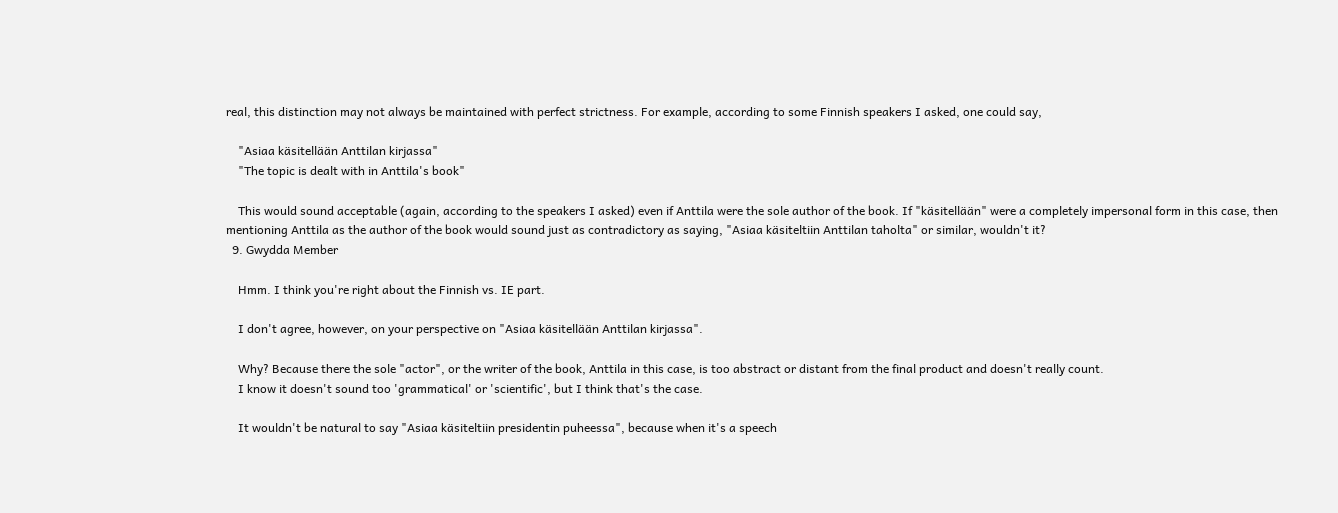real, this distinction may not always be maintained with perfect strictness. For example, according to some Finnish speakers I asked, one could say,

    "Asiaa käsitellään Anttilan kirjassa"
    "The topic is dealt with in Anttila's book"

    This would sound acceptable (again, according to the speakers I asked) even if Anttila were the sole author of the book. If "käsitellään" were a completely impersonal form in this case, then mentioning Anttila as the author of the book would sound just as contradictory as saying, "Asiaa käsiteltiin Anttilan taholta" or similar, wouldn't it?
  9. Gwydda Member

    Hmm. I think you're right about the Finnish vs. IE part.

    I don't agree, however, on your perspective on "Asiaa käsitellään Anttilan kirjassa".

    Why? Because there the sole "actor", or the writer of the book, Anttila in this case, is too abstract or distant from the final product and doesn't really count.
    I know it doesn't sound too 'grammatical' or 'scientific', but I think that's the case.

    It wouldn't be natural to say "Asiaa käsiteltiin presidentin puheessa", because when it's a speech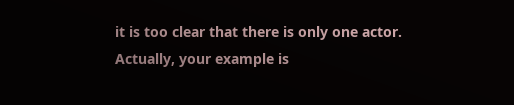it is too clear that there is only one actor. Actually, your example is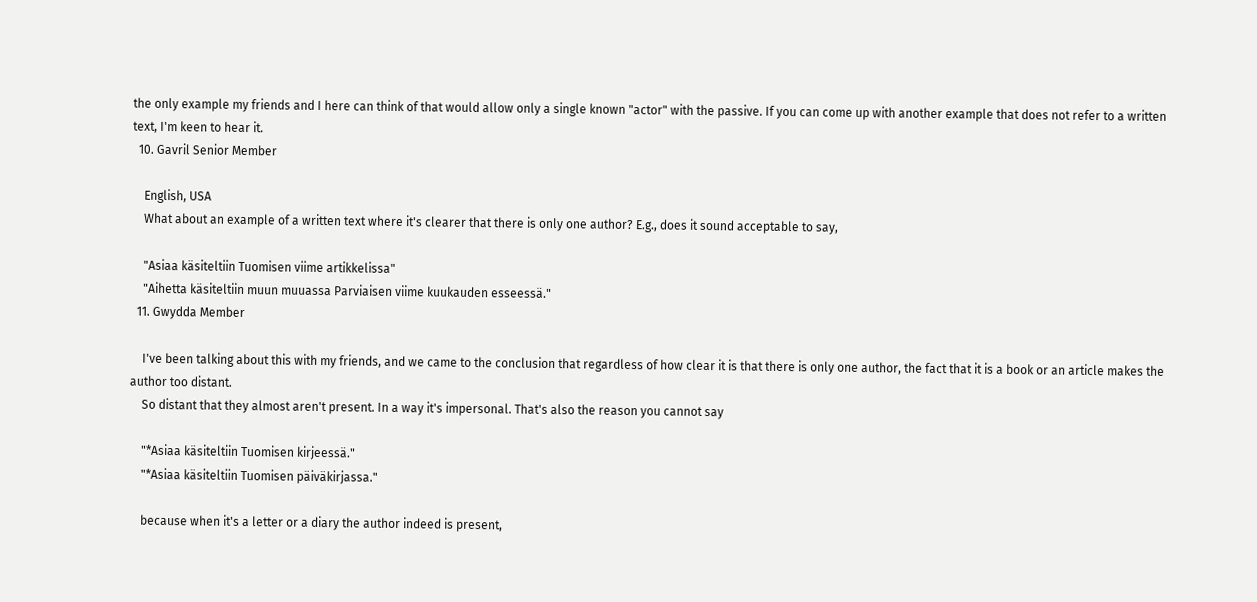the only example my friends and I here can think of that would allow only a single known "actor" with the passive. If you can come up with another example that does not refer to a written text, I'm keen to hear it.
  10. Gavril Senior Member

    English, USA
    What about an example of a written text where it's clearer that there is only one author? E.g., does it sound acceptable to say,

    "Asiaa käsiteltiin Tuomisen viime artikkelissa"
    "Aihetta käsiteltiin muun muuassa Parviaisen viime kuukauden esseessä."
  11. Gwydda Member

    I've been talking about this with my friends, and we came to the conclusion that regardless of how clear it is that there is only one author, the fact that it is a book or an article makes the author too distant.
    So distant that they almost aren't present. In a way it's impersonal. That's also the reason you cannot say

    "*Asiaa käsiteltiin Tuomisen kirjeessä."
    "*Asiaa käsiteltiin Tuomisen päiväkirjassa."

    because when it's a letter or a diary the author indeed is present,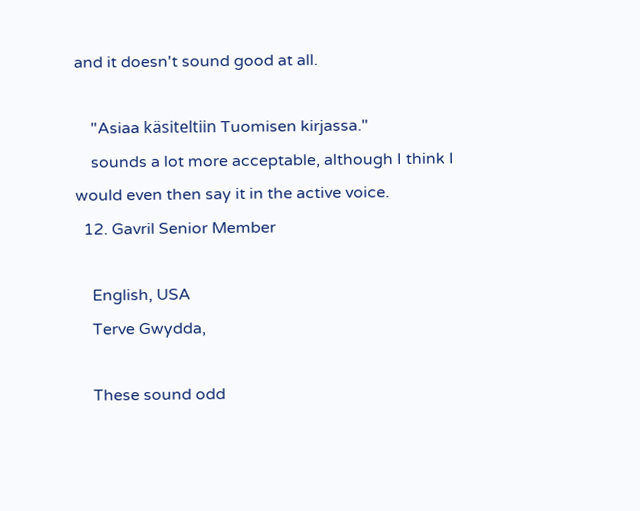and it doesn't sound good at all.

    "Asiaa käsiteltiin Tuomisen kirjassa."
    sounds a lot more acceptable, although I think I would even then say it in the active voice.
  12. Gavril Senior Member

    English, USA
    Terve Gwydda,

    These sound odd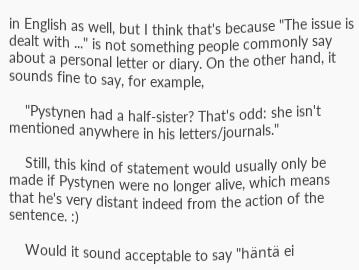in English as well, but I think that's because "The issue is dealt with ..." is not something people commonly say about a personal letter or diary. On the other hand, it sounds fine to say, for example,

    "Pystynen had a half-sister? That's odd: she isn't mentioned anywhere in his letters/journals."

    Still, this kind of statement would usually only be made if Pystynen were no longer alive, which means that he's very distant indeed from the action of the sentence. :)

    Would it sound acceptable to say "häntä ei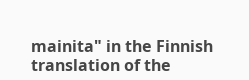mainita" in the Finnish translation of the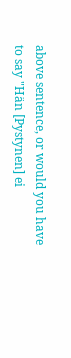above sentence, or would you have to say "Hän [Pystynen] ei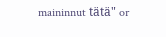maininnut tätä" or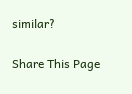similar?

Share This Page